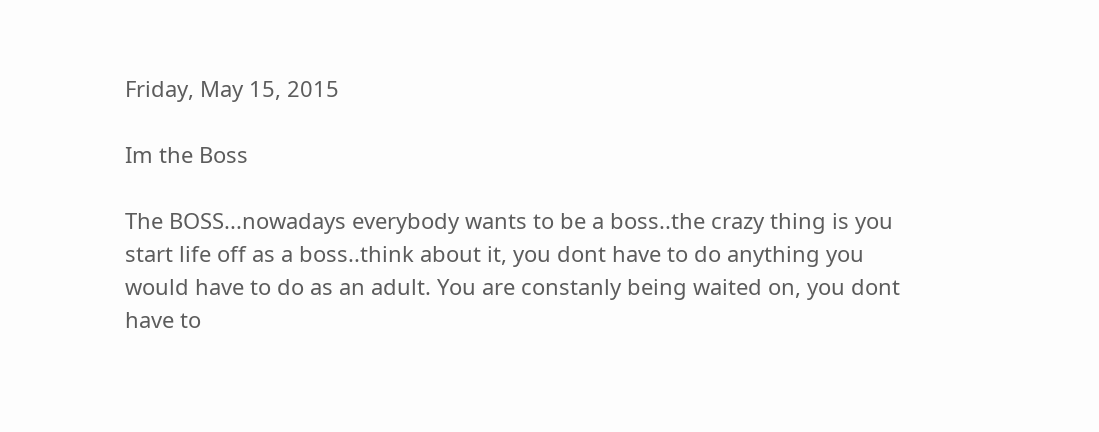Friday, May 15, 2015

Im the Boss

The BOSS...nowadays everybody wants to be a boss..the crazy thing is you start life off as a boss..think about it, you dont have to do anything you would have to do as an adult. You are constanly being waited on, you dont have to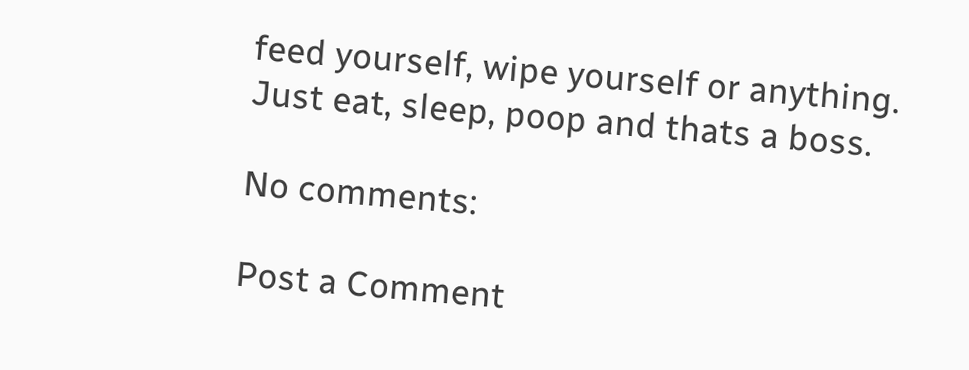feed yourself, wipe yourself or anything. Just eat, sleep, poop and thats a boss.

No comments:

Post a Comment